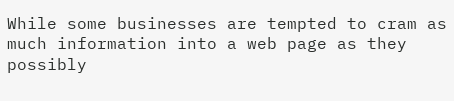While some businesses are tempted to cram as much information into a web page as they possibly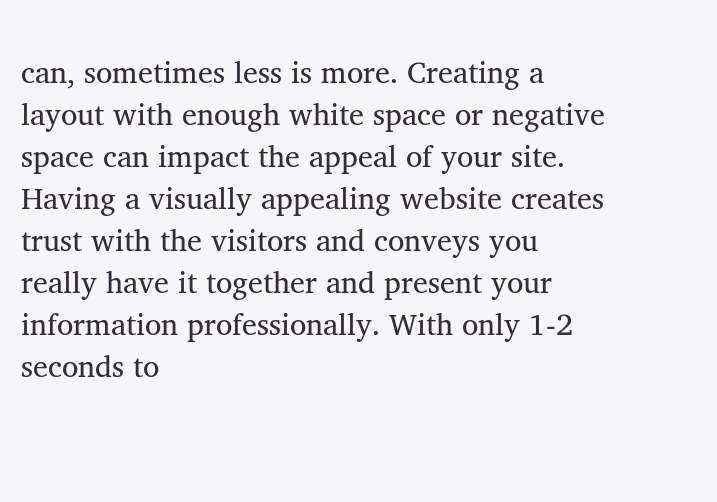can, sometimes less is more. Creating a layout with enough white space or negative space can impact the appeal of your site. Having a visually appealing website creates trust with the visitors and conveys you really have it together and present your information professionally. With only 1-2 seconds to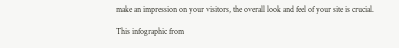make an impression on your visitors, the overall look and feel of your site is crucial.

This infographic from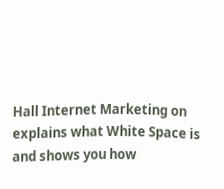Hall Internet Marketing on explains what White Space is and shows you how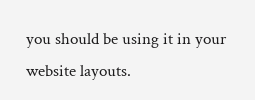you should be using it in your website layouts.